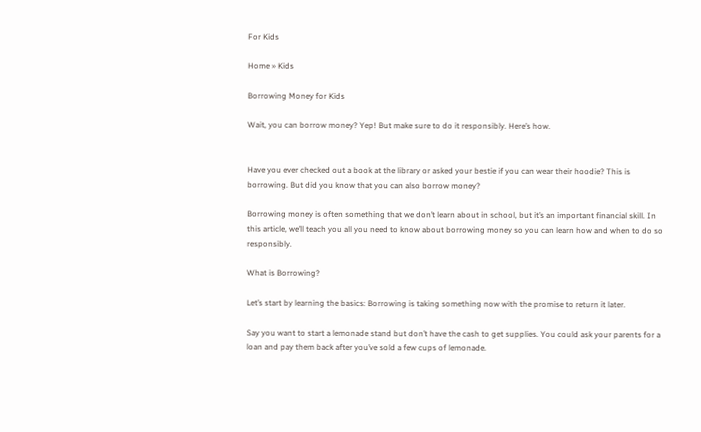For Kids

Home » Kids

Borrowing Money for Kids

Wait, you can borrow money? Yep! But make sure to do it responsibly. Here’s how.


Have you ever checked out a book at the library or asked your bestie if you can wear their hoodie? This is borrowing. But did you know that you can also borrow money?

Borrowing money is often something that we don’t learn about in school, but it’s an important financial skill. In this article, we’ll teach you all you need to know about borrowing money so you can learn how and when to do so responsibly.

What is Borrowing?

Let’s start by learning the basics: Borrowing is taking something now with the promise to return it later.

Say you want to start a lemonade stand but don’t have the cash to get supplies. You could ask your parents for a loan and pay them back after you’ve sold a few cups of lemonade.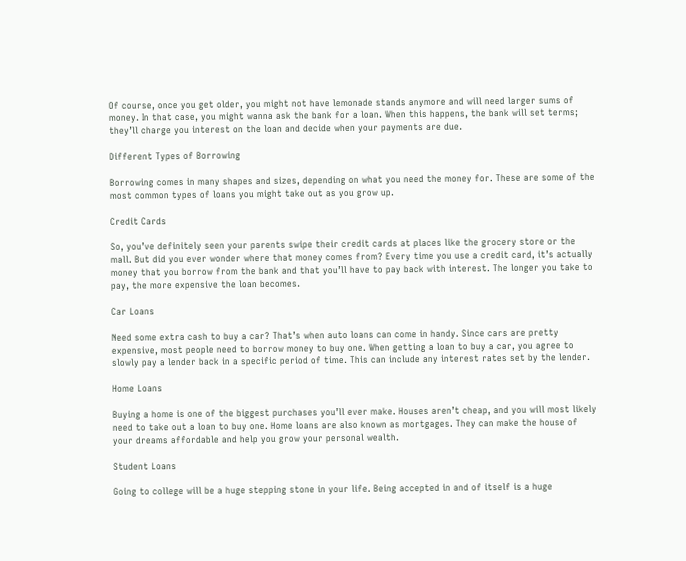Of course, once you get older, you might not have lemonade stands anymore and will need larger sums of money. In that case, you might wanna ask the bank for a loan. When this happens, the bank will set terms; they’ll charge you interest on the loan and decide when your payments are due.

Different Types of Borrowing

Borrowing comes in many shapes and sizes, depending on what you need the money for. These are some of the most common types of loans you might take out as you grow up.

Credit Cards

So, you’ve definitely seen your parents swipe their credit cards at places like the grocery store or the mall. But did you ever wonder where that money comes from? Every time you use a credit card, it’s actually money that you borrow from the bank and that you’ll have to pay back with interest. The longer you take to pay, the more expensive the loan becomes.

Car Loans

Need some extra cash to buy a car? That’s when auto loans can come in handy. Since cars are pretty expensive, most people need to borrow money to buy one. When getting a loan to buy a car, you agree to slowly pay a lender back in a specific period of time. This can include any interest rates set by the lender.

Home Loans

Buying a home is one of the biggest purchases you’ll ever make. Houses aren’t cheap, and you will most likely need to take out a loan to buy one. Home loans are also known as mortgages. They can make the house of your dreams affordable and help you grow your personal wealth.

Student Loans

Going to college will be a huge stepping stone in your life. Being accepted in and of itself is a huge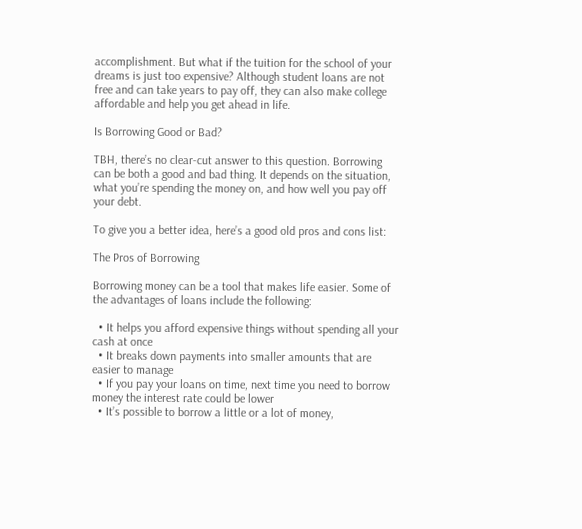accomplishment. But what if the tuition for the school of your dreams is just too expensive? Although student loans are not free and can take years to pay off, they can also make college affordable and help you get ahead in life.

Is Borrowing Good or Bad?

TBH, there’s no clear-cut answer to this question. Borrowing can be both a good and bad thing. It depends on the situation, what you’re spending the money on, and how well you pay off your debt.

To give you a better idea, here’s a good old pros and cons list:

The Pros of Borrowing

Borrowing money can be a tool that makes life easier. Some of the advantages of loans include the following:

  • It helps you afford expensive things without spending all your cash at once
  • It breaks down payments into smaller amounts that are easier to manage
  • If you pay your loans on time, next time you need to borrow money the interest rate could be lower
  • It’s possible to borrow a little or a lot of money,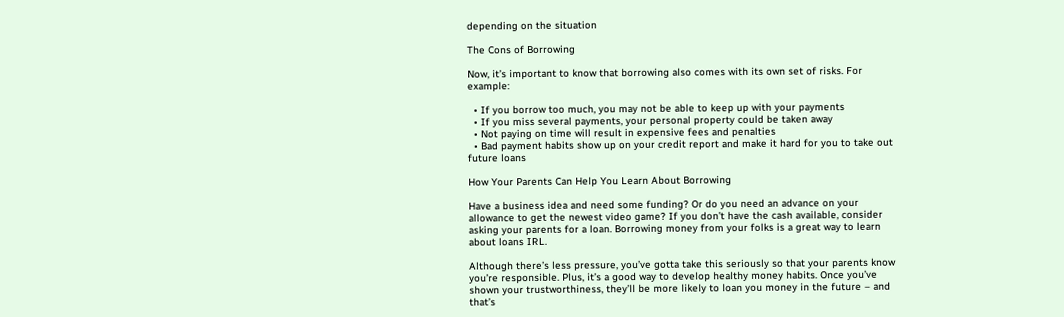depending on the situation

The Cons of Borrowing

Now, it’s important to know that borrowing also comes with its own set of risks. For example:

  • If you borrow too much, you may not be able to keep up with your payments
  • If you miss several payments, your personal property could be taken away
  • Not paying on time will result in expensive fees and penalties
  • Bad payment habits show up on your credit report and make it hard for you to take out future loans

How Your Parents Can Help You Learn About Borrowing

Have a business idea and need some funding? Or do you need an advance on your allowance to get the newest video game? If you don’t have the cash available, consider asking your parents for a loan. Borrowing money from your folks is a great way to learn about loans IRL.

Although there’s less pressure, you’ve gotta take this seriously so that your parents know you’re responsible. Plus, it’s a good way to develop healthy money habits. Once you’ve shown your trustworthiness, they’ll be more likely to loan you money in the future – and that’s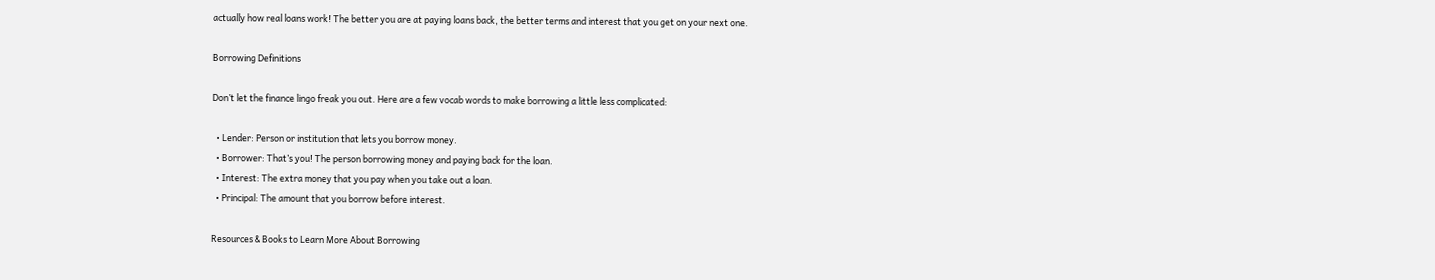actually how real loans work! The better you are at paying loans back, the better terms and interest that you get on your next one.

Borrowing Definitions

Don’t let the finance lingo freak you out. Here are a few vocab words to make borrowing a little less complicated:

  • Lender: Person or institution that lets you borrow money.
  • Borrower: That’s you! The person borrowing money and paying back for the loan.
  • Interest: The extra money that you pay when you take out a loan.
  • Principal: The amount that you borrow before interest.

Resources & Books to Learn More About Borrowing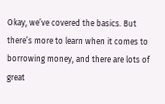Okay, we’ve covered the basics. But there’s more to learn when it comes to borrowing money, and there are lots of great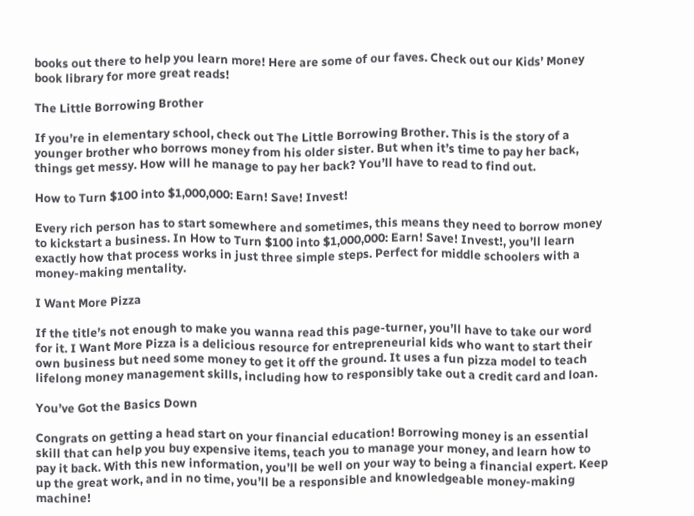books out there to help you learn more! Here are some of our faves. Check out our Kids’ Money book library for more great reads!

The Little Borrowing Brother

If you’re in elementary school, check out The Little Borrowing Brother. This is the story of a younger brother who borrows money from his older sister. But when it’s time to pay her back, things get messy. How will he manage to pay her back? You’ll have to read to find out.

How to Turn $100 into $1,000,000: Earn! Save! Invest!

Every rich person has to start somewhere and sometimes, this means they need to borrow money to kickstart a business. In How to Turn $100 into $1,000,000: Earn! Save! Invest!, you’ll learn exactly how that process works in just three simple steps. Perfect for middle schoolers with a money-making mentality.

I Want More Pizza

If the title’s not enough to make you wanna read this page-turner, you’ll have to take our word for it. I Want More Pizza is a delicious resource for entrepreneurial kids who want to start their own business but need some money to get it off the ground. It uses a fun pizza model to teach lifelong money management skills, including how to responsibly take out a credit card and loan.

You’ve Got the Basics Down

Congrats on getting a head start on your financial education! Borrowing money is an essential skill that can help you buy expensive items, teach you to manage your money, and learn how to pay it back. With this new information, you’ll be well on your way to being a financial expert. Keep up the great work, and in no time, you’ll be a responsible and knowledgeable money-making machine!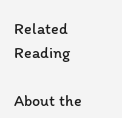Related Reading

About the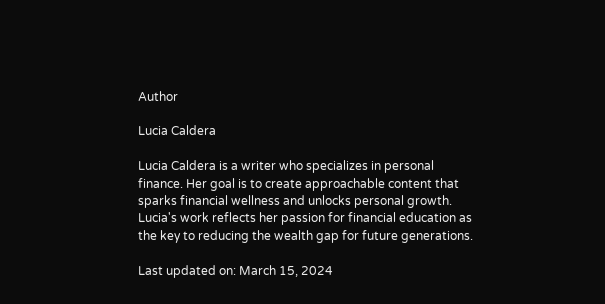Author

Lucia Caldera

Lucia Caldera is a writer who specializes in personal finance. Her goal is to create approachable content that sparks financial wellness and unlocks personal growth. Lucia's work reflects her passion for financial education as the key to reducing the wealth gap for future generations.

Last updated on: March 15, 2024